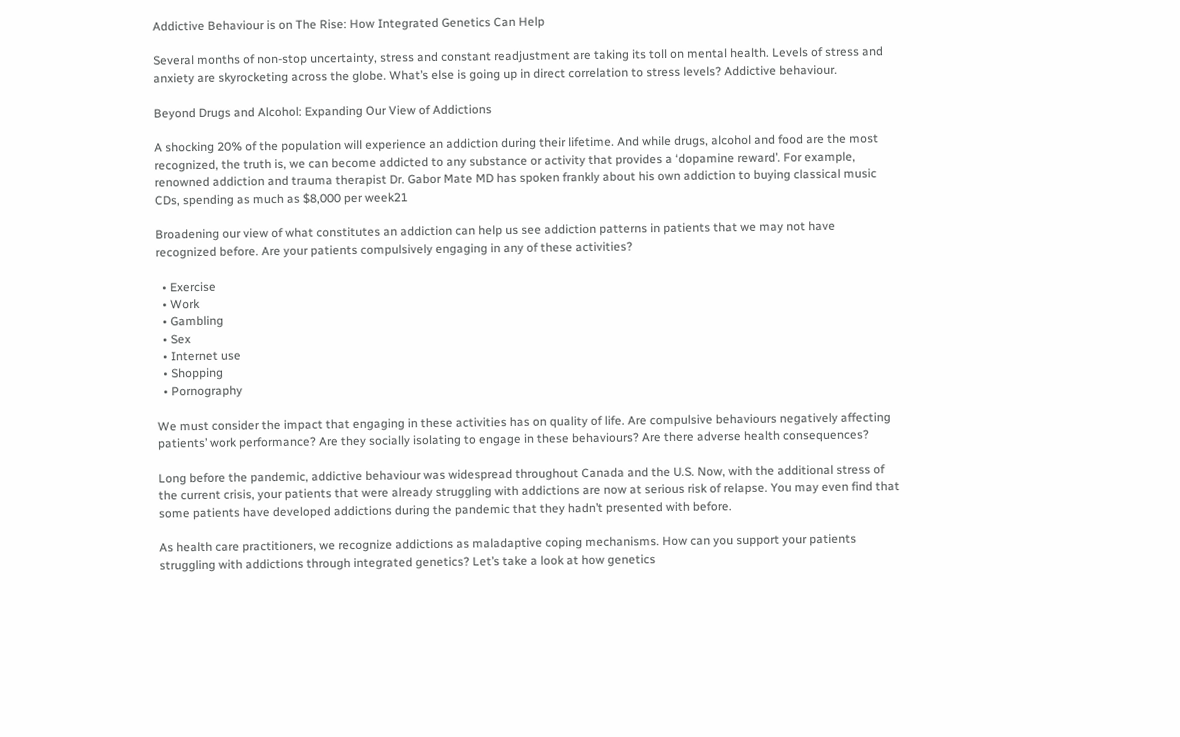Addictive Behaviour is on The Rise: How Integrated Genetics Can Help

Several months of non-stop uncertainty, stress and constant readjustment are taking its toll on mental health. Levels of stress and anxiety are skyrocketing across the globe. What’s else is going up in direct correlation to stress levels? Addictive behaviour.

Beyond Drugs and Alcohol: Expanding Our View of Addictions

A shocking 20% of the population will experience an addiction during their lifetime. And while drugs, alcohol and food are the most recognized, the truth is, we can become addicted to any substance or activity that provides a ‘dopamine reward’. For example, renowned addiction and trauma therapist Dr. Gabor Mate MD has spoken frankly about his own addiction to buying classical music CDs, spending as much as $8,000 per week21

Broadening our view of what constitutes an addiction can help us see addiction patterns in patients that we may not have recognized before. Are your patients compulsively engaging in any of these activities?

  • Exercise
  • Work
  • Gambling
  • Sex
  • Internet use
  • Shopping
  • Pornography

We must consider the impact that engaging in these activities has on quality of life. Are compulsive behaviours negatively affecting patients’ work performance? Are they socially isolating to engage in these behaviours? Are there adverse health consequences?

Long before the pandemic, addictive behaviour was widespread throughout Canada and the U.S. Now, with the additional stress of the current crisis, your patients that were already struggling with addictions are now at serious risk of relapse. You may even find that some patients have developed addictions during the pandemic that they hadn’t presented with before.

As health care practitioners, we recognize addictions as maladaptive coping mechanisms. How can you support your patients struggling with addictions through integrated genetics? Let’s take a look at how genetics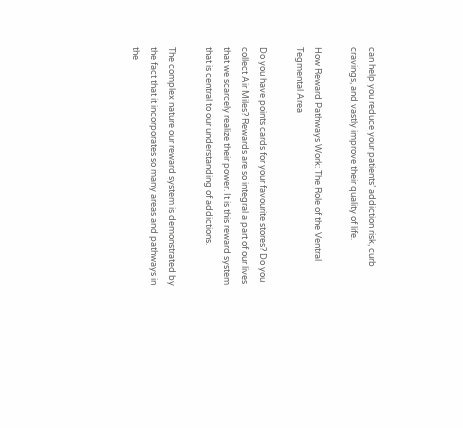can help you reduce your patients’ addiction risk, curb cravings, and vastly improve their quality of life.

How Reward Pathways Work: The Role of the Ventral Tegmental Area

Do you have points cards for your favourite stores? Do you collect Air Miles? Rewards are so integral a part of our lives that we scarcely realize their power. It is this reward system that is central to our understanding of addictions.

The complex nature our reward system is demonstrated by the fact that it incorporates so many areas and pathways in the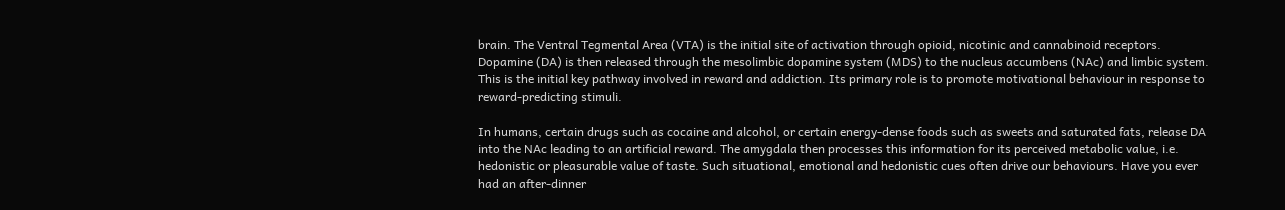brain. The Ventral Tegmental Area (VTA) is the initial site of activation through opioid, nicotinic and cannabinoid receptors. Dopamine (DA) is then released through the mesolimbic dopamine system (MDS) to the nucleus accumbens (NAc) and limbic system. This is the initial key pathway involved in reward and addiction. Its primary role is to promote motivational behaviour in response to reward-predicting stimuli.

In humans, certain drugs such as cocaine and alcohol, or certain energy-dense foods such as sweets and saturated fats, release DA into the NAc leading to an artificial reward. The amygdala then processes this information for its perceived metabolic value, i.e. hedonistic or pleasurable value of taste. Such situational, emotional and hedonistic cues often drive our behaviours. Have you ever had an after-dinner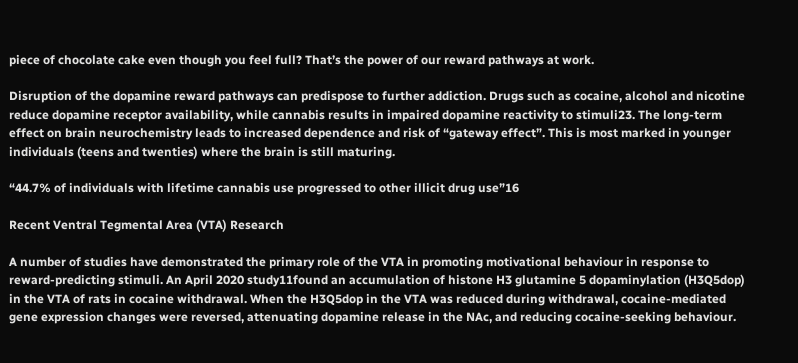piece of chocolate cake even though you feel full? That’s the power of our reward pathways at work.

Disruption of the dopamine reward pathways can predispose to further addiction. Drugs such as cocaine, alcohol and nicotine reduce dopamine receptor availability, while cannabis results in impaired dopamine reactivity to stimuli23. The long-term effect on brain neurochemistry leads to increased dependence and risk of “gateway effect”. This is most marked in younger individuals (teens and twenties) where the brain is still maturing.

“44.7% of individuals with lifetime cannabis use progressed to other illicit drug use”16

Recent Ventral Tegmental Area (VTA) Research

A number of studies have demonstrated the primary role of the VTA in promoting motivational behaviour in response to reward-predicting stimuli. An April 2020 study11found an accumulation of histone H3 glutamine 5 dopaminylation (H3Q5dop) in the VTA of rats in cocaine withdrawal. When the H3Q5dop in the VTA was reduced during withdrawal, cocaine-mediated gene expression changes were reversed, attenuating dopamine release in the NAc, and reducing cocaine-seeking behaviour.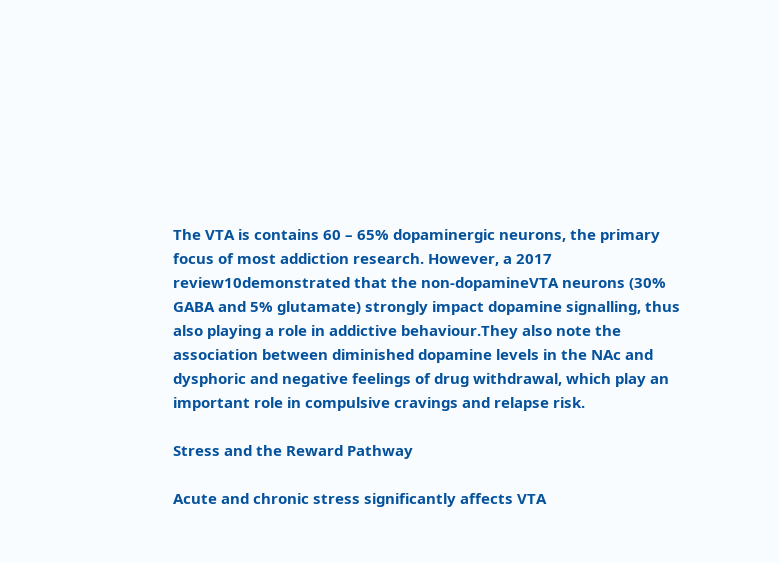The VTA is contains 60 – 65% dopaminergic neurons, the primary focus of most addiction research. However, a 2017 review10demonstrated that the non-dopamineVTA neurons (30% GABA and 5% glutamate) strongly impact dopamine signalling, thus also playing a role in addictive behaviour.They also note the association between diminished dopamine levels in the NAc and dysphoric and negative feelings of drug withdrawal, which play an important role in compulsive cravings and relapse risk.

Stress and the Reward Pathway

Acute and chronic stress significantly affects VTA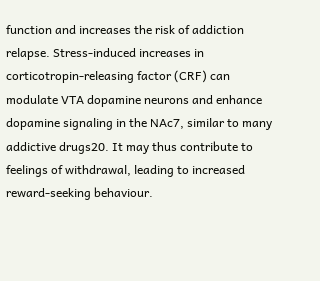function and increases the risk of addiction relapse. Stress-induced increases in corticotropin-releasing factor (CRF) can modulate VTA dopamine neurons and enhance dopamine signaling in the NAc7, similar to many addictive drugs20. It may thus contribute to feelings of withdrawal, leading to increased reward-seeking behaviour.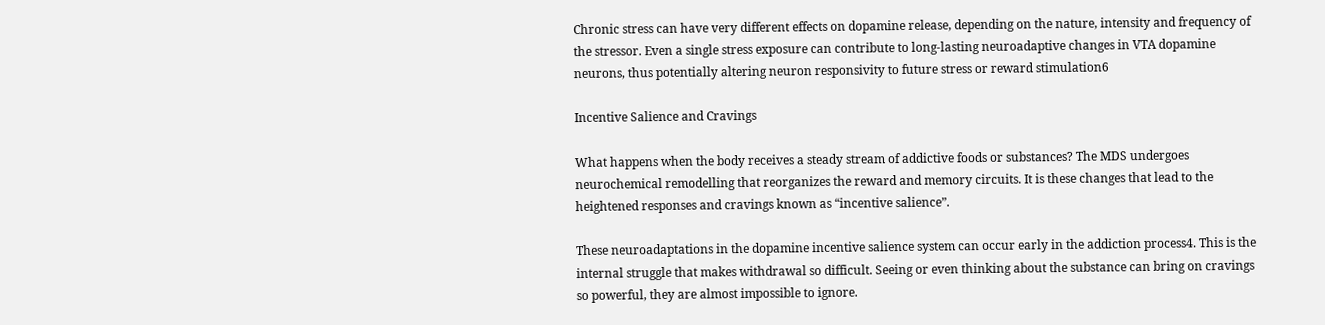Chronic stress can have very different effects on dopamine release, depending on the nature, intensity and frequency of the stressor. Even a single stress exposure can contribute to long-lasting neuroadaptive changes in VTA dopamine neurons, thus potentially altering neuron responsivity to future stress or reward stimulation6

Incentive Salience and Cravings

What happens when the body receives a steady stream of addictive foods or substances? The MDS undergoes neurochemical remodelling that reorganizes the reward and memory circuits. It is these changes that lead to the heightened responses and cravings known as “incentive salience”.

These neuroadaptations in the dopamine incentive salience system can occur early in the addiction process4. This is the internal struggle that makes withdrawal so difficult. Seeing or even thinking about the substance can bring on cravings so powerful, they are almost impossible to ignore.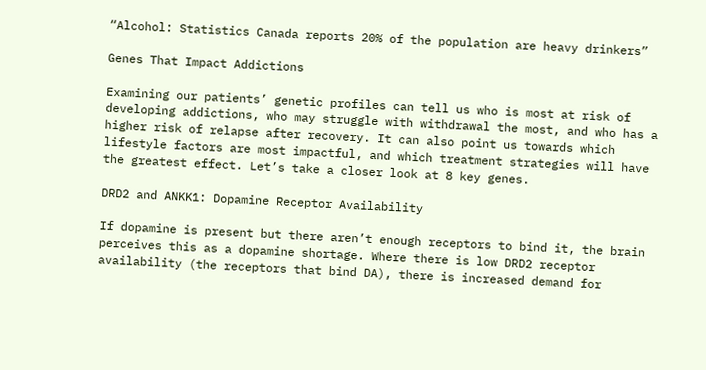“Alcohol: Statistics Canada reports 20% of the population are heavy drinkers”

Genes That Impact Addictions

Examining our patients’ genetic profiles can tell us who is most at risk of developing addictions, who may struggle with withdrawal the most, and who has a higher risk of relapse after recovery. It can also point us towards which lifestyle factors are most impactful, and which treatment strategies will have the greatest effect. Let’s take a closer look at 8 key genes.

DRD2 and ANKK1: Dopamine Receptor Availability

If dopamine is present but there aren’t enough receptors to bind it, the brain perceives this as a dopamine shortage. Where there is low DRD2 receptor availability (the receptors that bind DA), there is increased demand for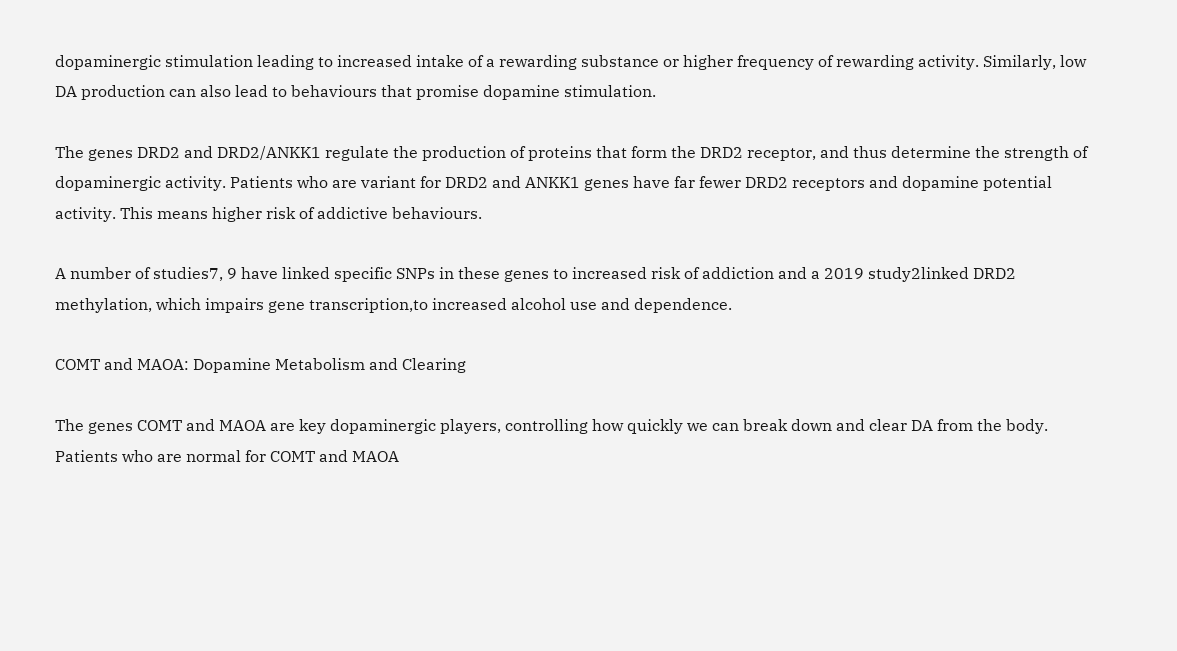dopaminergic stimulation leading to increased intake of a rewarding substance or higher frequency of rewarding activity. Similarly, low DA production can also lead to behaviours that promise dopamine stimulation.

The genes DRD2 and DRD2/ANKK1 regulate the production of proteins that form the DRD2 receptor, and thus determine the strength of dopaminergic activity. Patients who are variant for DRD2 and ANKK1 genes have far fewer DRD2 receptors and dopamine potential activity. This means higher risk of addictive behaviours.

A number of studies7, 9 have linked specific SNPs in these genes to increased risk of addiction and a 2019 study2linked DRD2 methylation, which impairs gene transcription,to increased alcohol use and dependence.

COMT and MAOA: Dopamine Metabolism and Clearing

The genes COMT and MAOA are key dopaminergic players, controlling how quickly we can break down and clear DA from the body. Patients who are normal for COMT and MAOA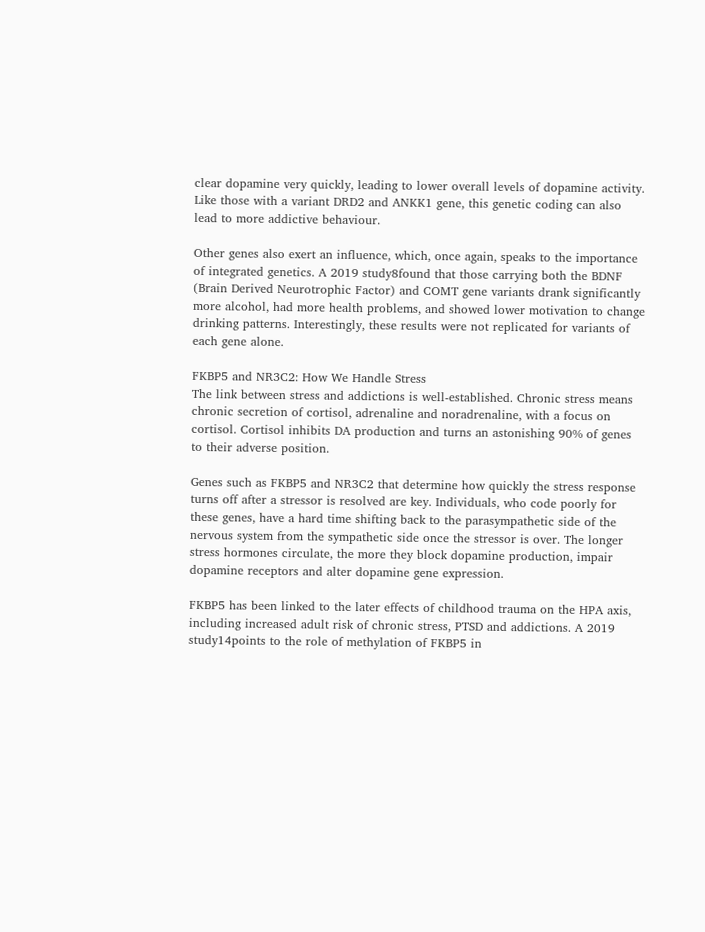clear dopamine very quickly, leading to lower overall levels of dopamine activity. Like those with a variant DRD2 and ANKK1 gene, this genetic coding can also lead to more addictive behaviour.

Other genes also exert an influence, which, once again, speaks to the importance of integrated genetics. A 2019 study8found that those carrying both the BDNF (Brain Derived Neurotrophic Factor) and COMT gene variants drank significantly more alcohol, had more health problems, and showed lower motivation to change drinking patterns. Interestingly, these results were not replicated for variants of each gene alone.

FKBP5 and NR3C2: How We Handle Stress
The link between stress and addictions is well-established. Chronic stress means chronic secretion of cortisol, adrenaline and noradrenaline, with a focus on cortisol. Cortisol inhibits DA production and turns an astonishing 90% of genes to their adverse position.

Genes such as FKBP5 and NR3C2 that determine how quickly the stress response turns off after a stressor is resolved are key. Individuals, who code poorly for these genes, have a hard time shifting back to the parasympathetic side of the nervous system from the sympathetic side once the stressor is over. The longer stress hormones circulate, the more they block dopamine production, impair dopamine receptors and alter dopamine gene expression.

FKBP5 has been linked to the later effects of childhood trauma on the HPA axis, including increased adult risk of chronic stress, PTSD and addictions. A 2019 study14points to the role of methylation of FKBP5 in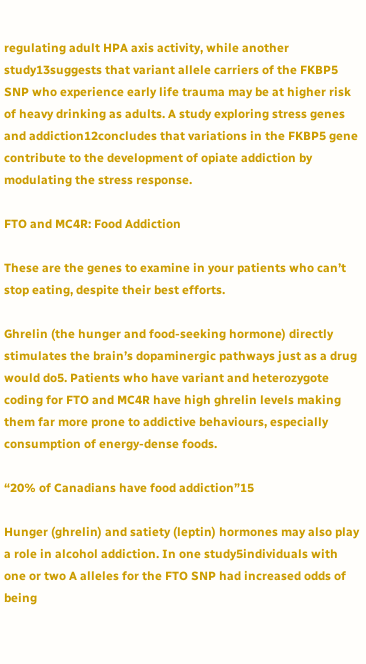regulating adult HPA axis activity, while another study13suggests that variant allele carriers of the FKBP5 SNP who experience early life trauma may be at higher risk of heavy drinking as adults. A study exploring stress genes and addiction12concludes that variations in the FKBP5 gene contribute to the development of opiate addiction by modulating the stress response.

FTO and MC4R: Food Addiction

These are the genes to examine in your patients who can’t stop eating, despite their best efforts.

Ghrelin (the hunger and food-seeking hormone) directly stimulates the brain’s dopaminergic pathways just as a drug would do5. Patients who have variant and heterozygote coding for FTO and MC4R have high ghrelin levels making them far more prone to addictive behaviours, especially consumption of energy-dense foods.

“20% of Canadians have food addiction”15

Hunger (ghrelin) and satiety (leptin) hormones may also play a role in alcohol addiction. In one study5individuals with one or two A alleles for the FTO SNP had increased odds of being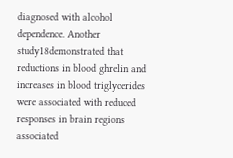diagnosed with alcohol dependence. Another study18demonstrated that reductions in blood ghrelin and increases in blood triglycerides were associated with reduced responses in brain regions associated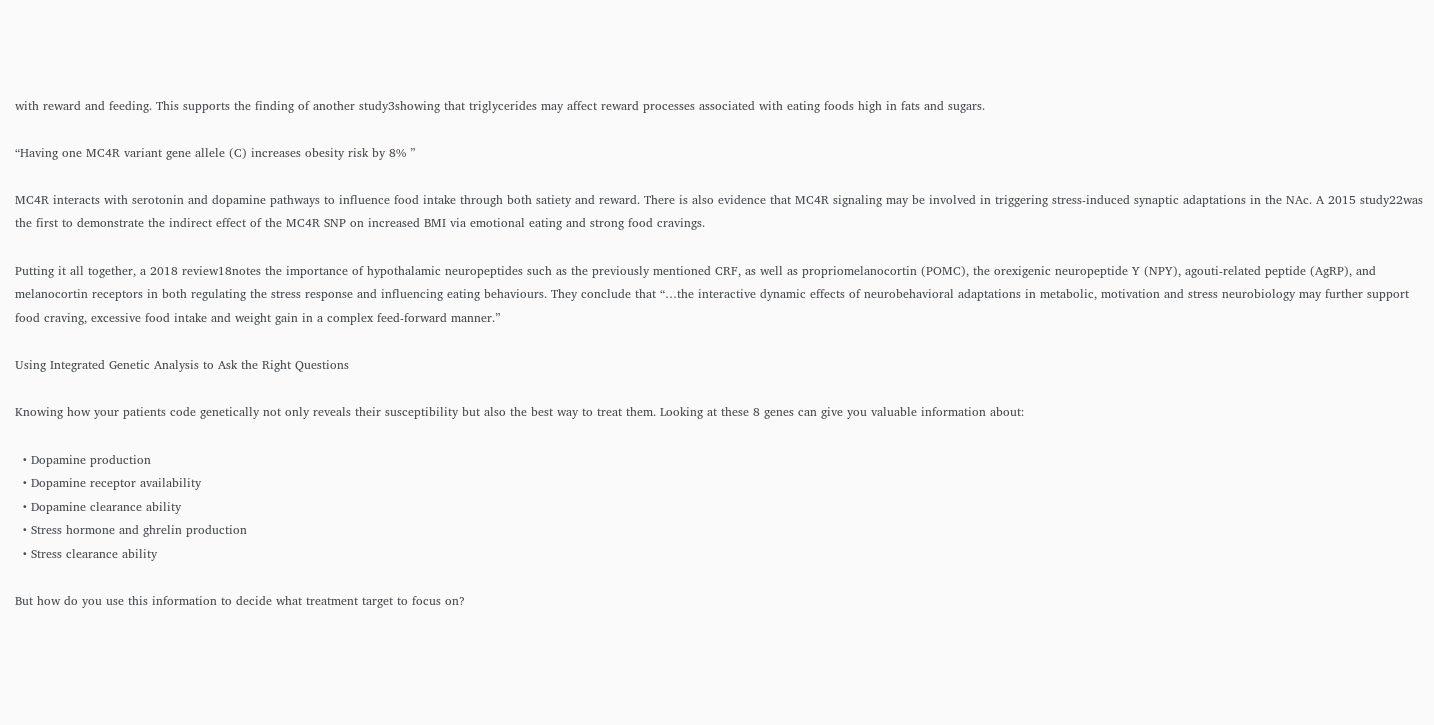with reward and feeding. This supports the finding of another study3showing that triglycerides may affect reward processes associated with eating foods high in fats and sugars.

“Having one MC4R variant gene allele (C) increases obesity risk by 8% ”

MC4R interacts with serotonin and dopamine pathways to influence food intake through both satiety and reward. There is also evidence that MC4R signaling may be involved in triggering stress-induced synaptic adaptations in the NAc. A 2015 study22was the first to demonstrate the indirect effect of the MC4R SNP on increased BMI via emotional eating and strong food cravings.

Putting it all together, a 2018 review18notes the importance of hypothalamic neuropeptides such as the previously mentioned CRF, as well as propriomelanocortin (POMC), the orexigenic neuropeptide Y (NPY), agouti-related peptide (AgRP), and melanocortin receptors in both regulating the stress response and influencing eating behaviours. They conclude that “…the interactive dynamic effects of neurobehavioral adaptations in metabolic, motivation and stress neurobiology may further support food craving, excessive food intake and weight gain in a complex feed-forward manner.”

Using Integrated Genetic Analysis to Ask the Right Questions

Knowing how your patients code genetically not only reveals their susceptibility but also the best way to treat them. Looking at these 8 genes can give you valuable information about:

  • Dopamine production
  • Dopamine receptor availability
  • Dopamine clearance ability
  • Stress hormone and ghrelin production
  • Stress clearance ability

But how do you use this information to decide what treatment target to focus on?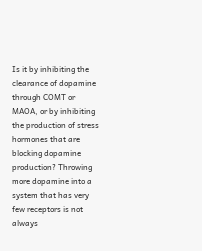Is it by inhibiting the clearance of dopamine through COMT or MAOA, or by inhibiting the production of stress hormones that are blocking dopamine production? Throwing more dopamine into a system that has very few receptors is not always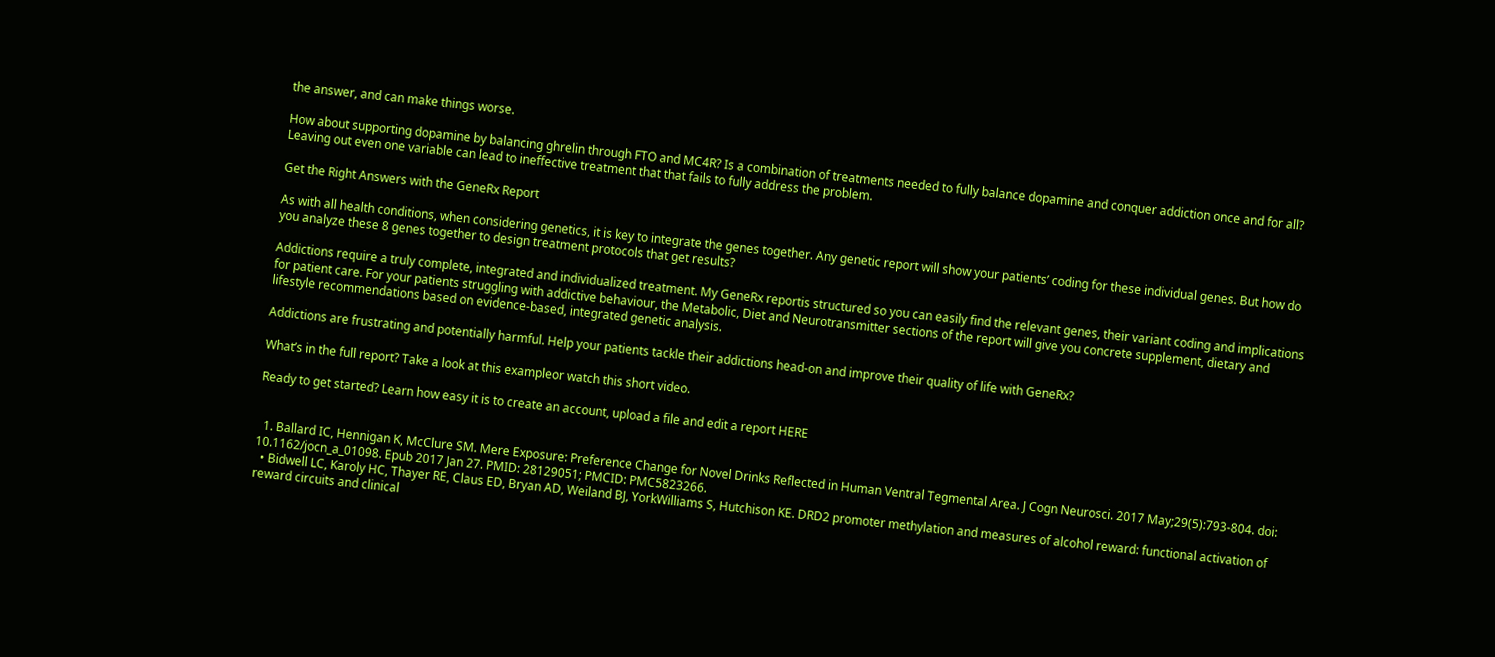the answer, and can make things worse.

How about supporting dopamine by balancing ghrelin through FTO and MC4R? Is a combination of treatments needed to fully balance dopamine and conquer addiction once and for all? Leaving out even one variable can lead to ineffective treatment that that fails to fully address the problem.

Get the Right Answers with the GeneRx Report

As with all health conditions, when considering genetics, it is key to integrate the genes together. Any genetic report will show your patients’ coding for these individual genes. But how do you analyze these 8 genes together to design treatment protocols that get results?

Addictions require a truly complete, integrated and individualized treatment. My GeneRx reportis structured so you can easily find the relevant genes, their variant coding and implications for patient care. For your patients struggling with addictive behaviour, the Metabolic, Diet and Neurotransmitter sections of the report will give you concrete supplement, dietary and lifestyle recommendations based on evidence-based, integrated genetic analysis.

Addictions are frustrating and potentially harmful. Help your patients tackle their addictions head-on and improve their quality of life with GeneRx?

What’s in the full report? Take a look at this exampleor watch this short video.

Ready to get started? Learn how easy it is to create an account, upload a file and edit a report HERE


  1. Ballard IC, Hennigan K, McClure SM. Mere Exposure: Preference Change for Novel Drinks Reflected in Human Ventral Tegmental Area. J Cogn Neurosci. 2017 May;29(5):793-804. doi: 10.1162/jocn_a_01098. Epub 2017 Jan 27. PMID: 28129051; PMCID: PMC5823266.
  • Bidwell LC, Karoly HC, Thayer RE, Claus ED, Bryan AD, Weiland BJ, YorkWilliams S, Hutchison KE. DRD2 promoter methylation and measures of alcohol reward: functional activation of reward circuits and clinical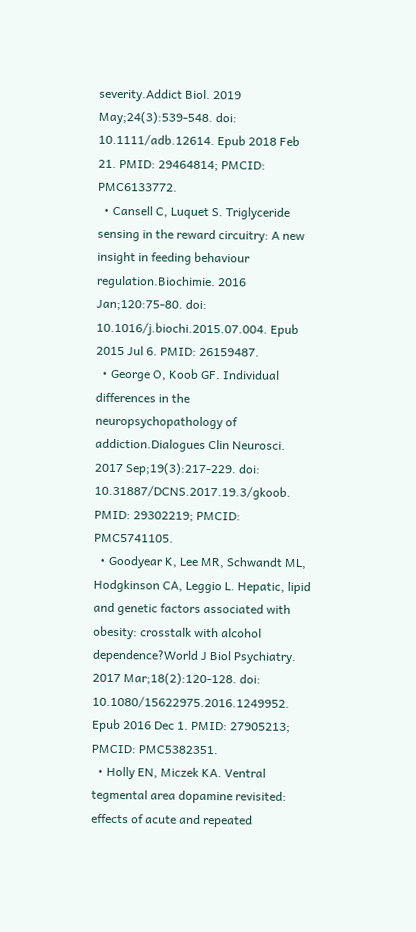severity.Addict Biol. 2019 May;24(3):539-548. doi: 10.1111/adb.12614. Epub 2018 Feb 21. PMID: 29464814; PMCID: PMC6133772.
  • Cansell C, Luquet S. Triglyceride sensing in the reward circuitry: A new insight in feeding behaviour regulation.Biochimie. 2016 Jan;120:75-80. doi: 10.1016/j.biochi.2015.07.004. Epub 2015 Jul 6. PMID: 26159487.
  • George O, Koob GF. Individual differences in the neuropsychopathology of addiction.Dialogues Clin Neurosci. 2017 Sep;19(3):217-229. doi: 10.31887/DCNS.2017.19.3/gkoob. PMID: 29302219; PMCID: PMC5741105.
  • Goodyear K, Lee MR, Schwandt ML, Hodgkinson CA, Leggio L. Hepatic, lipid and genetic factors associated with obesity: crosstalk with alcohol dependence?World J Biol Psychiatry. 2017 Mar;18(2):120-128. doi: 10.1080/15622975.2016.1249952. Epub 2016 Dec 1. PMID: 27905213; PMCID: PMC5382351.
  • Holly EN, Miczek KA. Ventral tegmental area dopamine revisited: effects of acute and repeated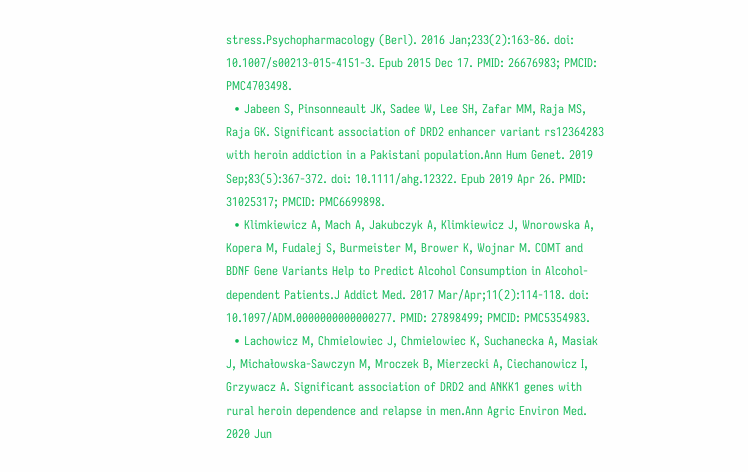stress.Psychopharmacology (Berl). 2016 Jan;233(2):163-86. doi: 10.1007/s00213-015-4151-3. Epub 2015 Dec 17. PMID: 26676983; PMCID: PMC4703498.
  • Jabeen S, Pinsonneault JK, Sadee W, Lee SH, Zafar MM, Raja MS, Raja GK. Significant association of DRD2 enhancer variant rs12364283 with heroin addiction in a Pakistani population.Ann Hum Genet. 2019 Sep;83(5):367-372. doi: 10.1111/ahg.12322. Epub 2019 Apr 26. PMID: 31025317; PMCID: PMC6699898.
  • Klimkiewicz A, Mach A, Jakubczyk A, Klimkiewicz J, Wnorowska A, Kopera M, Fudalej S, Burmeister M, Brower K, Wojnar M. COMT and BDNF Gene Variants Help to Predict Alcohol Consumption in Alcohol-dependent Patients.J Addict Med. 2017 Mar/Apr;11(2):114-118. doi: 10.1097/ADM.0000000000000277. PMID: 27898499; PMCID: PMC5354983.
  • Lachowicz M, Chmielowiec J, Chmielowiec K, Suchanecka A, Masiak J, Michałowska-Sawczyn M, Mroczek B, Mierzecki A, Ciechanowicz I, Grzywacz A. Significant association of DRD2 and ANKK1 genes with rural heroin dependence and relapse in men.Ann Agric Environ Med. 2020 Jun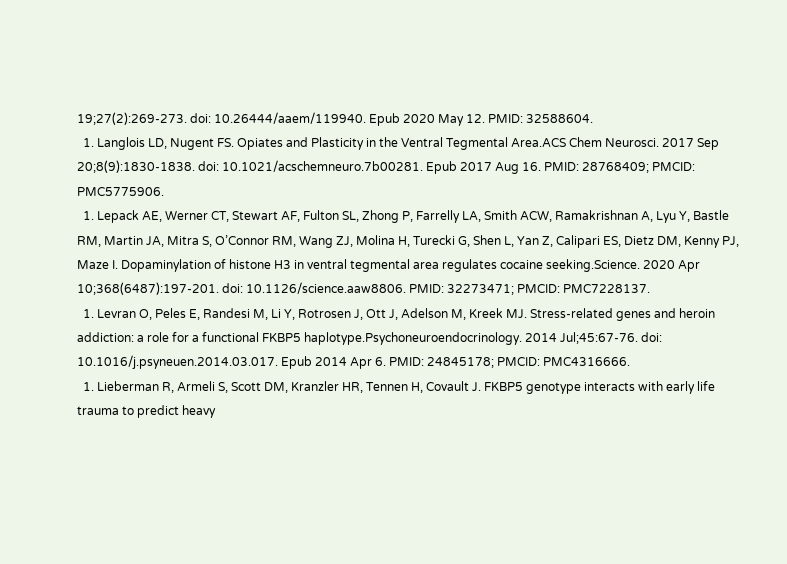19;27(2):269-273. doi: 10.26444/aaem/119940. Epub 2020 May 12. PMID: 32588604.
  1. Langlois LD, Nugent FS. Opiates and Plasticity in the Ventral Tegmental Area.ACS Chem Neurosci. 2017 Sep 20;8(9):1830-1838. doi: 10.1021/acschemneuro.7b00281. Epub 2017 Aug 16. PMID: 28768409; PMCID: PMC5775906.
  1. Lepack AE, Werner CT, Stewart AF, Fulton SL, Zhong P, Farrelly LA, Smith ACW, Ramakrishnan A, Lyu Y, Bastle RM, Martin JA, Mitra S, O’Connor RM, Wang ZJ, Molina H, Turecki G, Shen L, Yan Z, Calipari ES, Dietz DM, Kenny PJ, Maze I. Dopaminylation of histone H3 in ventral tegmental area regulates cocaine seeking.Science. 2020 Apr 10;368(6487):197-201. doi: 10.1126/science.aaw8806. PMID: 32273471; PMCID: PMC7228137.
  1. Levran O, Peles E, Randesi M, Li Y, Rotrosen J, Ott J, Adelson M, Kreek MJ. Stress-related genes and heroin addiction: a role for a functional FKBP5 haplotype.Psychoneuroendocrinology. 2014 Jul;45:67-76. doi: 10.1016/j.psyneuen.2014.03.017. Epub 2014 Apr 6. PMID: 24845178; PMCID: PMC4316666.
  1. Lieberman R, Armeli S, Scott DM, Kranzler HR, Tennen H, Covault J. FKBP5 genotype interacts with early life trauma to predict heavy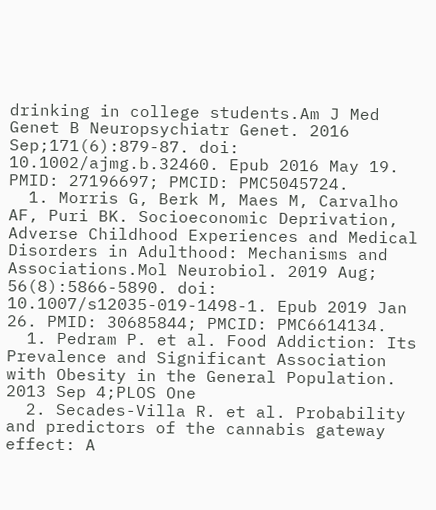drinking in college students.Am J Med Genet B Neuropsychiatr Genet. 2016 Sep;171(6):879-87. doi: 10.1002/ajmg.b.32460. Epub 2016 May 19. PMID: 27196697; PMCID: PMC5045724.
  1. Morris G, Berk M, Maes M, Carvalho AF, Puri BK. Socioeconomic Deprivation, Adverse Childhood Experiences and Medical Disorders in Adulthood: Mechanisms and Associations.Mol Neurobiol. 2019 Aug; 56(8):5866-5890. doi: 10.1007/s12035-019-1498-1. Epub 2019 Jan 26. PMID: 30685844; PMCID: PMC6614134.
  1. Pedram P. et al. Food Addiction: Its Prevalence and Significant Association with Obesity in the General Population. 2013 Sep 4;PLOS One
  2. Secades-Villa R. et al. Probability and predictors of the cannabis gateway effect: A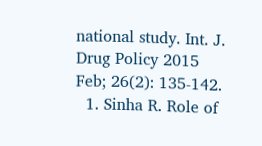national study. Int. J. Drug Policy 2015 Feb; 26(2): 135-142.
  1. Sinha R. Role of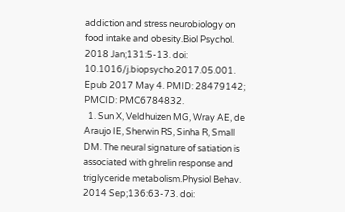addiction and stress neurobiology on food intake and obesity.Biol Psychol. 2018 Jan;131:5-13. doi: 10.1016/j.biopsycho.2017.05.001. Epub 2017 May 4. PMID: 28479142; PMCID: PMC6784832.
  1. Sun X, Veldhuizen MG, Wray AE, de Araujo IE, Sherwin RS, Sinha R, Small DM. The neural signature of satiation is associated with ghrelin response and triglyceride metabolism.Physiol Behav. 2014 Sep;136:63-73. doi: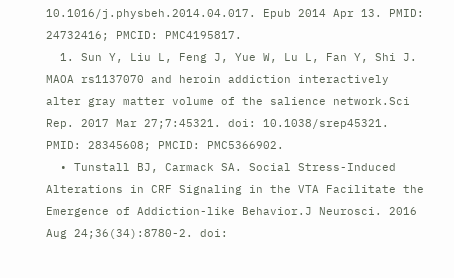10.1016/j.physbeh.2014.04.017. Epub 2014 Apr 13. PMID: 24732416; PMCID: PMC4195817.
  1. Sun Y, Liu L, Feng J, Yue W, Lu L, Fan Y, Shi J. MAOA rs1137070 and heroin addiction interactively alter gray matter volume of the salience network.Sci Rep. 2017 Mar 27;7:45321. doi: 10.1038/srep45321. PMID: 28345608; PMCID: PMC5366902.
  • Tunstall BJ, Carmack SA. Social Stress-Induced Alterations in CRF Signaling in the VTA Facilitate the Emergence of Addiction-like Behavior.J Neurosci. 2016 Aug 24;36(34):8780-2. doi: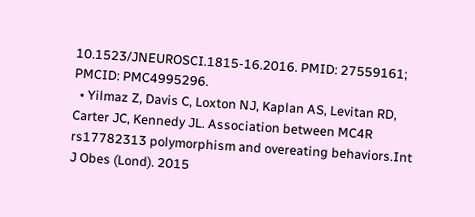10.1523/JNEUROSCI.1815-16.2016. PMID: 27559161; PMCID: PMC4995296.
  • Yilmaz Z, Davis C, Loxton NJ, Kaplan AS, Levitan RD, Carter JC, Kennedy JL. Association between MC4R rs17782313 polymorphism and overeating behaviors.Int J Obes (Lond). 2015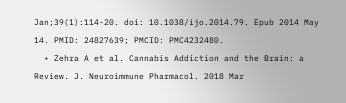Jan;39(1):114-20. doi: 10.1038/ijo.2014.79. Epub 2014 May 14. PMID: 24827639; PMCID: PMC4232480.
  • Zehra A et al. Cannabis Addiction and the Brain: a Review. J. Neuroimmune Pharmacol. 2018 Mar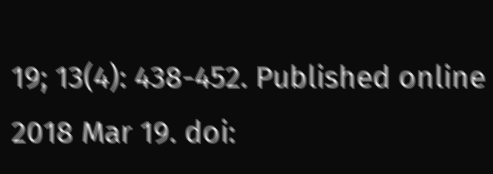19; 13(4): 438-452. Published online 2018 Mar 19. doi: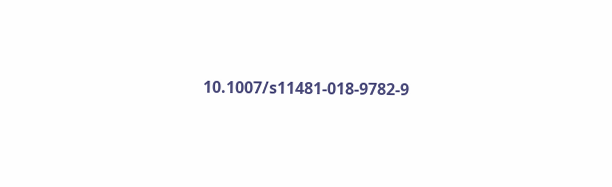10.1007/s11481-018-9782-9